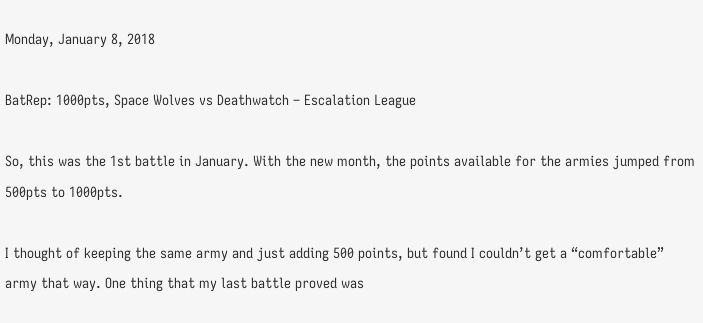Monday, January 8, 2018

BatRep: 1000pts, Space Wolves vs Deathwatch – Escalation League

So, this was the 1st battle in January. With the new month, the points available for the armies jumped from 500pts to 1000pts.

I thought of keeping the same army and just adding 500 points, but found I couldn’t get a “comfortable” army that way. One thing that my last battle proved was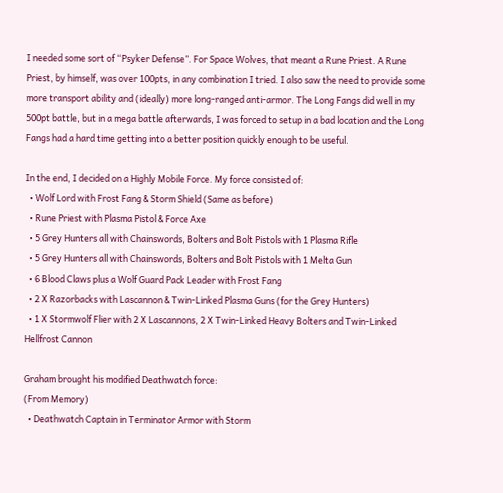I needed some sort of “Psyker Defense”. For Space Wolves, that meant a Rune Priest. A Rune Priest, by himself, was over 100pts, in any combination I tried. I also saw the need to provide some more transport ability and (ideally) more long-ranged anti-armor. The Long Fangs did well in my 500pt battle, but in a mega battle afterwards, I was forced to setup in a bad location and the Long Fangs had a hard time getting into a better position quickly enough to be useful.

In the end, I decided on a Highly Mobile Force. My force consisted of:
  • Wolf Lord with Frost Fang & Storm Shield (Same as before)
  • Rune Priest with Plasma Pistol & Force Axe
  • 5 Grey Hunters all with Chainswords, Bolters and Bolt Pistols with 1 Plasma Rifle
  • 5 Grey Hunters all with Chainswords, Bolters and Bolt Pistols with 1 Melta Gun
  • 6 Blood Claws plus a Wolf Guard Pack Leader with Frost Fang
  • 2 X Razorbacks with Lascannon & Twin-Linked Plasma Guns (for the Grey Hunters)
  • 1 X Stormwolf Flier with 2 X Lascannons, 2 X Twin-Linked Heavy Bolters and Twin-Linked Hellfrost Cannon

Graham brought his modified Deathwatch force:
(From Memory)
  • Deathwatch Captain in Terminator Armor with Storm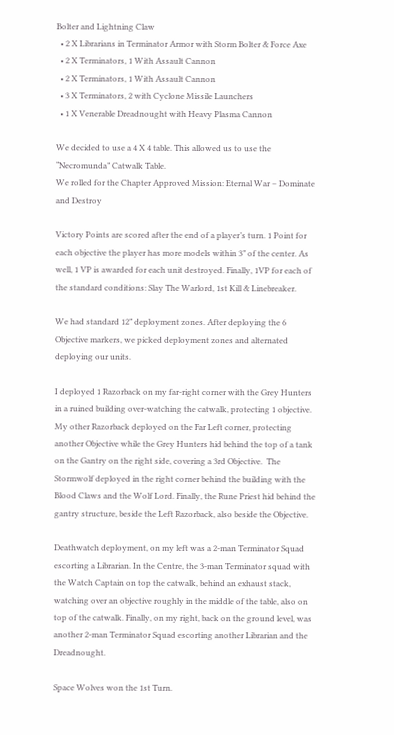Bolter and Lightning Claw
  • 2 X Librarians in Terminator Armor with Storm Bolter & Force Axe
  • 2 X Terminators, 1 With Assault Cannon
  • 2 X Terminators, 1 With Assault Cannon
  • 3 X Terminators, 2 with Cyclone Missile Launchers
  • 1 X Venerable Dreadnought with Heavy Plasma Cannon

We decided to use a 4 X 4 table. This allowed us to use the “Necromunda” Catwalk Table.
We rolled for the Chapter Approved Mission: Eternal War – Dominate and Destroy

Victory Points are scored after the end of a player’s turn. 1 Point for each objective the player has more models within 3” of the center. As well, 1 VP is awarded for each unit destroyed. Finally, 1VP for each of the standard conditions: Slay The Warlord, 1st Kill & Linebreaker.

We had standard 12” deployment zones. After deploying the 6 Objective markers, we picked deployment zones and alternated deploying our units.

I deployed 1 Razorback on my far-right corner with the Grey Hunters in a ruined building over-watching the catwalk, protecting 1 objective. My other Razorback deployed on the Far Left corner, protecting another Objective while the Grey Hunters hid behind the top of a tank on the Gantry on the right side, covering a 3rd Objective.  The Stormwolf deployed in the right corner behind the building with the Blood Claws and the Wolf Lord. Finally, the Rune Priest hid behind the gantry structure, beside the Left Razorback, also beside the Objective.

Deathwatch deployment, on my left was a 2-man Terminator Squad escorting a Librarian. In the Centre, the 3-man Terminator squad with the Watch Captain on top the catwalk, behind an exhaust stack, watching over an objective roughly in the middle of the table, also on top of the catwalk. Finally, on my right, back on the ground level, was another 2-man Terminator Squad escorting another Librarian and the Dreadnought.

Space Wolves won the 1st Turn.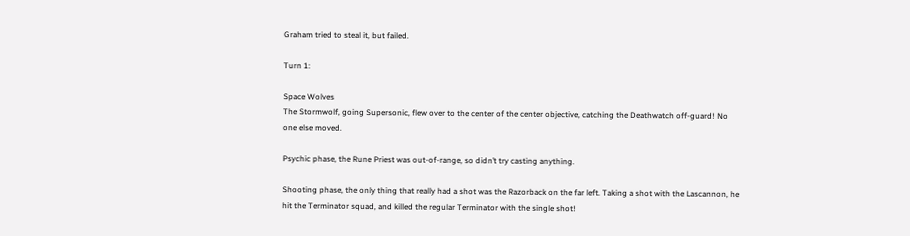Graham tried to steal it, but failed.

Turn 1:

Space Wolves
The Stormwolf, going Supersonic, flew over to the center of the center objective, catching the Deathwatch off-guard! No one else moved.

Psychic phase, the Rune Priest was out-of-range, so didn’t try casting anything.

Shooting phase, the only thing that really had a shot was the Razorback on the far left. Taking a shot with the Lascannon, he hit the Terminator squad, and killed the regular Terminator with the single shot!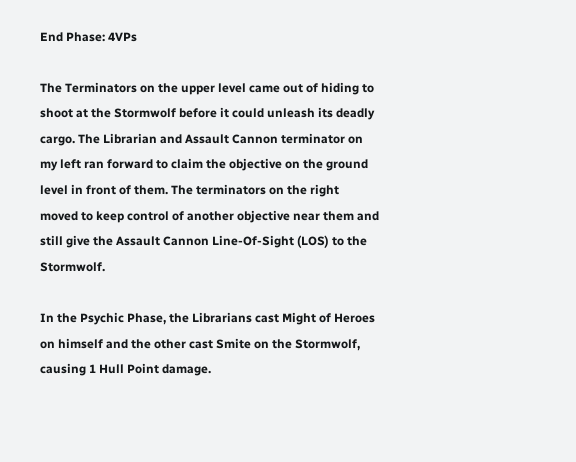End Phase: 4VPs

The Terminators on the upper level came out of hiding to shoot at the Stormwolf before it could unleash its deadly cargo. The Librarian and Assault Cannon terminator on my left ran forward to claim the objective on the ground level in front of them. The terminators on the right moved to keep control of another objective near them and still give the Assault Cannon Line-Of-Sight (LOS) to the Stormwolf.

In the Psychic Phase, the Librarians cast Might of Heroes on himself and the other cast Smite on the Stormwolf, causing 1 Hull Point damage.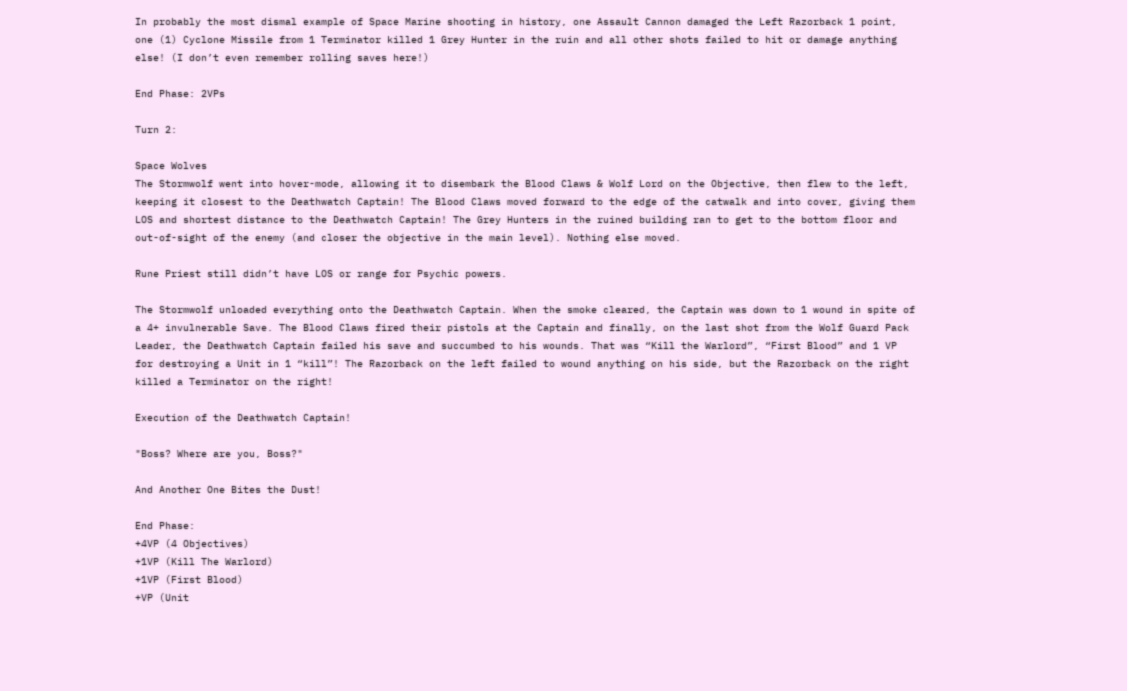In probably the most dismal example of Space Marine shooting in history, one Assault Cannon damaged the Left Razorback 1 point, one (1) Cyclone Missile from 1 Terminator killed 1 Grey Hunter in the ruin and all other shots failed to hit or damage anything else! (I don’t even remember rolling saves here!)

End Phase: 2VPs

Turn 2:

Space Wolves
The Stormwolf went into hover-mode, allowing it to disembark the Blood Claws & Wolf Lord on the Objective, then flew to the left, keeping it closest to the Deathwatch Captain! The Blood Claws moved forward to the edge of the catwalk and into cover, giving them LOS and shortest distance to the Deathwatch Captain! The Grey Hunters in the ruined building ran to get to the bottom floor and out-of-sight of the enemy (and closer the objective in the main level). Nothing else moved.

Rune Priest still didn’t have LOS or range for Psychic powers.

The Stormwolf unloaded everything onto the Deathwatch Captain. When the smoke cleared, the Captain was down to 1 wound in spite of a 4+ invulnerable Save. The Blood Claws fired their pistols at the Captain and finally, on the last shot from the Wolf Guard Pack Leader, the Deathwatch Captain failed his save and succumbed to his wounds. That was “Kill the Warlord”, “First Blood” and 1 VP for destroying a Unit in 1 “kill”! The Razorback on the left failed to wound anything on his side, but the Razorback on the right killed a Terminator on the right!

Execution of the Deathwatch Captain!

"Boss? Where are you, Boss?"

And Another One Bites the Dust!

End Phase:
+4VP (4 Objectives)
+1VP (Kill The Warlord)
+1VP (First Blood)
+VP (Unit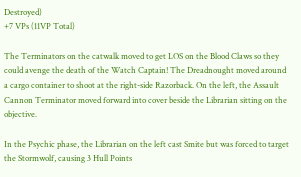Destroyed)
+7 VPs (11VP Total)

The Terminators on the catwalk moved to get LOS on the Blood Claws so they could avenge the death of the Watch Captain! The Dreadnought moved around a cargo container to shoot at the right-side Razorback. On the left, the Assault Cannon Terminator moved forward into cover beside the Librarian sitting on the objective.

In the Psychic phase, the Librarian on the left cast Smite but was forced to target the Stormwolf, causing 3 Hull Points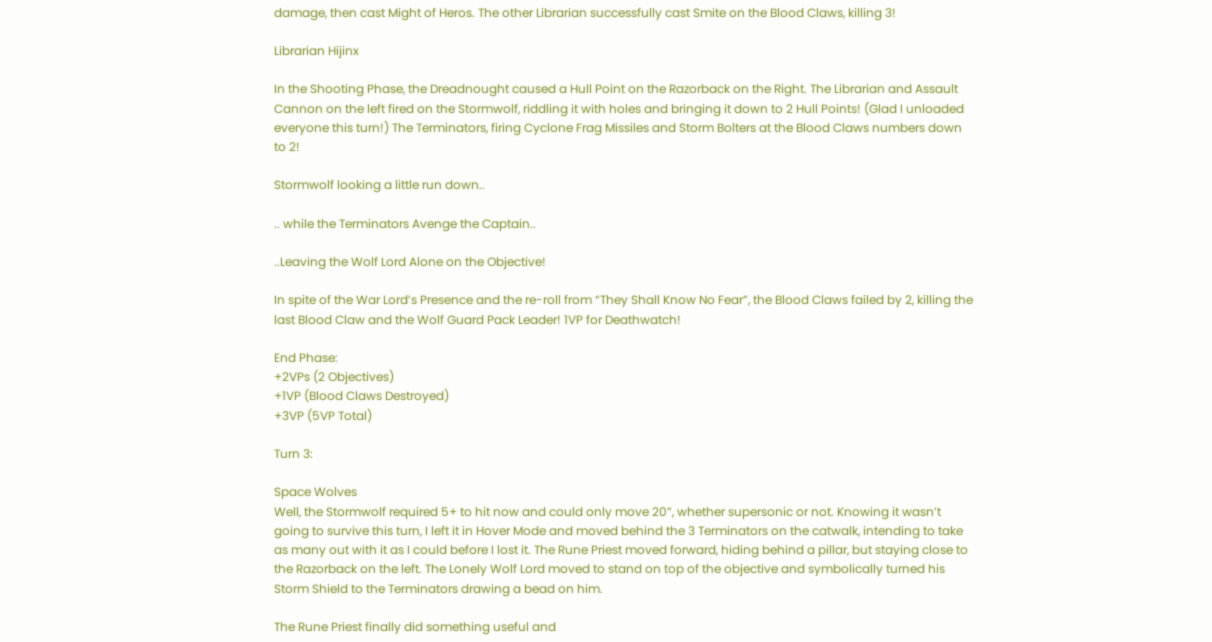damage, then cast Might of Heros. The other Librarian successfully cast Smite on the Blood Claws, killing 3!

Librarian Hijinx

In the Shooting Phase, the Dreadnought caused a Hull Point on the Razorback on the Right. The Librarian and Assault Cannon on the left fired on the Stormwolf, riddling it with holes and bringing it down to 2 Hull Points! (Glad I unloaded everyone this turn!) The Terminators, firing Cyclone Frag Missiles and Storm Bolters at the Blood Claws numbers down to 2!

Stormwolf looking a little run down..

.. while the Terminators Avenge the Captain..

..Leaving the Wolf Lord Alone on the Objective!

In spite of the War Lord’s Presence and the re-roll from “They Shall Know No Fear”, the Blood Claws failed by 2, killing the last Blood Claw and the Wolf Guard Pack Leader! 1VP for Deathwatch!

End Phase:
+2VPs (2 Objectives)
+1VP (Blood Claws Destroyed)
+3VP (5VP Total)

Turn 3:

Space Wolves
Well, the Stormwolf required 5+ to hit now and could only move 20”, whether supersonic or not. Knowing it wasn’t going to survive this turn, I left it in Hover Mode and moved behind the 3 Terminators on the catwalk, intending to take as many out with it as I could before I lost it. The Rune Priest moved forward, hiding behind a pillar, but staying close to the Razorback on the left. The Lonely Wolf Lord moved to stand on top of the objective and symbolically turned his Storm Shield to the Terminators drawing a bead on him.

The Rune Priest finally did something useful and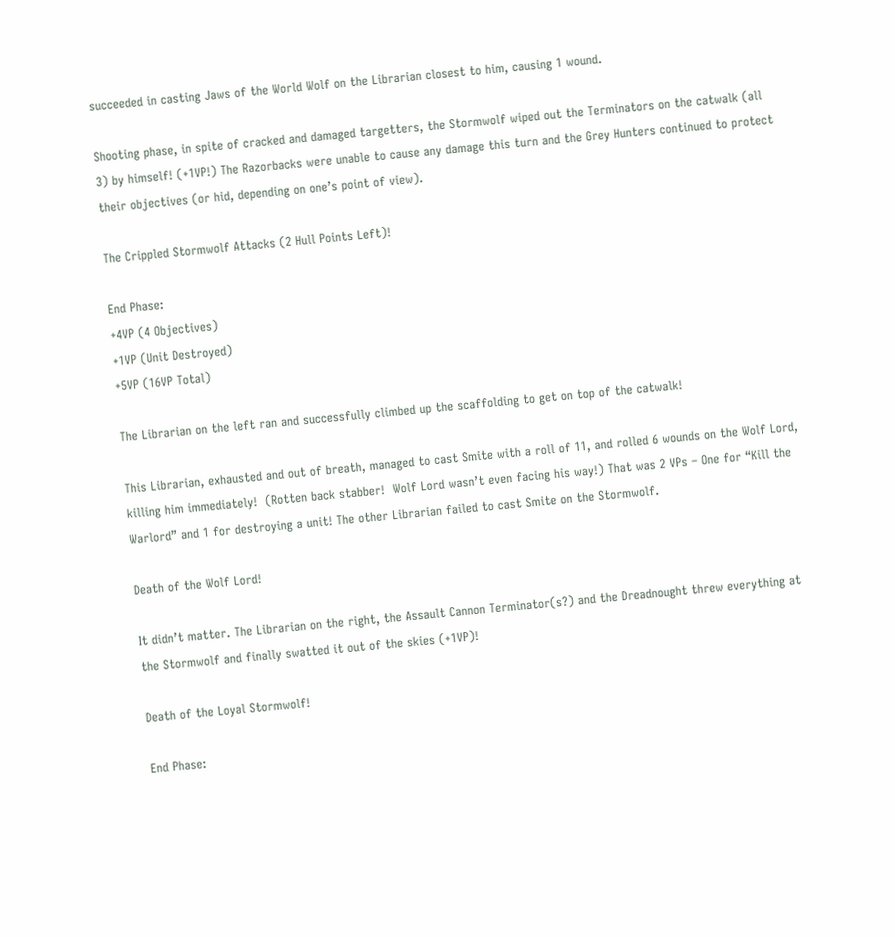succeeded in casting Jaws of the World Wolf on the Librarian closest to him, causing 1 wound.

Shooting phase, in spite of cracked and damaged targetters, the Stormwolf wiped out the Terminators on the catwalk (all 3) by himself! (+1VP!) The Razorbacks were unable to cause any damage this turn and the Grey Hunters continued to protect their objectives (or hid, depending on one’s point of view).

The Crippled Stormwolf Attacks (2 Hull Points Left)!

End Phase:
+4VP (4 Objectives)
+1VP (Unit Destroyed)
+5VP (16VP Total)

The Librarian on the left ran and successfully climbed up the scaffolding to get on top of the catwalk!

This Librarian, exhausted and out of breath, managed to cast Smite with a roll of 11, and rolled 6 wounds on the Wolf Lord, killing him immediately!  (Rotten back stabber!  Wolf Lord wasn’t even facing his way!) That was 2 VPs – One for “Kill the Warlord” and 1 for destroying a unit! The other Librarian failed to cast Smite on the Stormwolf.

Death of the Wolf Lord!

It didn’t matter. The Librarian on the right, the Assault Cannon Terminator(s?) and the Dreadnought threw everything at the Stormwolf and finally swatted it out of the skies (+1VP)!

Death of the Loyal Stormwolf!

End Phase: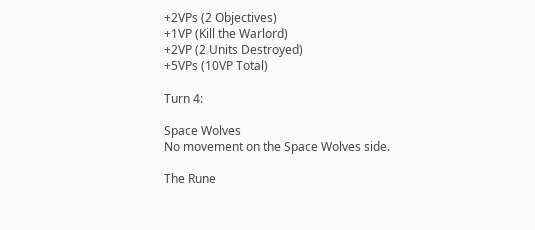+2VPs (2 Objectives)
+1VP (Kill the Warlord)
+2VP (2 Units Destroyed)
+5VPs (10VP Total)

Turn 4:

Space Wolves
No movement on the Space Wolves side.

The Rune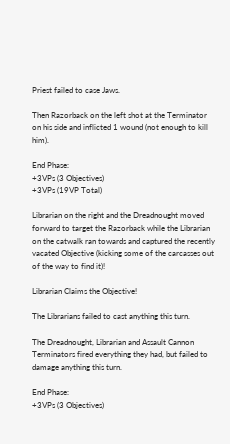Priest failed to case Jaws.

Then Razorback on the left shot at the Terminator on his side and inflicted 1 wound (not enough to kill him).

End Phase:
+3VPs (3 Objectives)
+3VPs (19VP Total)

Librarian on the right and the Dreadnought moved forward to target the Razorback while the Librarian on the catwalk ran towards and captured the recently vacated Objective (kicking some of the carcasses out of the way to find it)!

Librarian Claims the Objective!

The Librarians failed to cast anything this turn.

The Dreadnought, Librarian and Assault Cannon Terminators fired everything they had, but failed to damage anything this turn.

End Phase:
+3VPs (3 Objectives)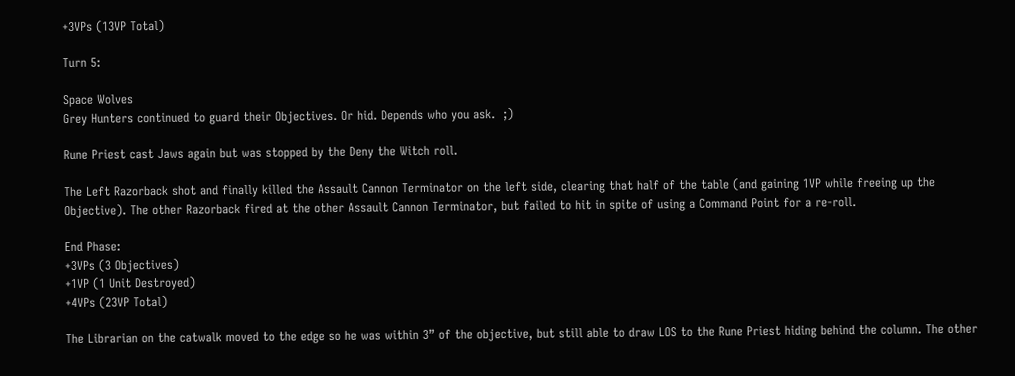+3VPs (13VP Total)

Turn 5:

Space Wolves
Grey Hunters continued to guard their Objectives. Or hid. Depends who you ask.  ;)

Rune Priest cast Jaws again but was stopped by the Deny the Witch roll.

The Left Razorback shot and finally killed the Assault Cannon Terminator on the left side, clearing that half of the table (and gaining 1VP while freeing up the Objective). The other Razorback fired at the other Assault Cannon Terminator, but failed to hit in spite of using a Command Point for a re-roll.

End Phase:
+3VPs (3 Objectives)
+1VP (1 Unit Destroyed)
+4VPs (23VP Total)

The Librarian on the catwalk moved to the edge so he was within 3” of the objective, but still able to draw LOS to the Rune Priest hiding behind the column. The other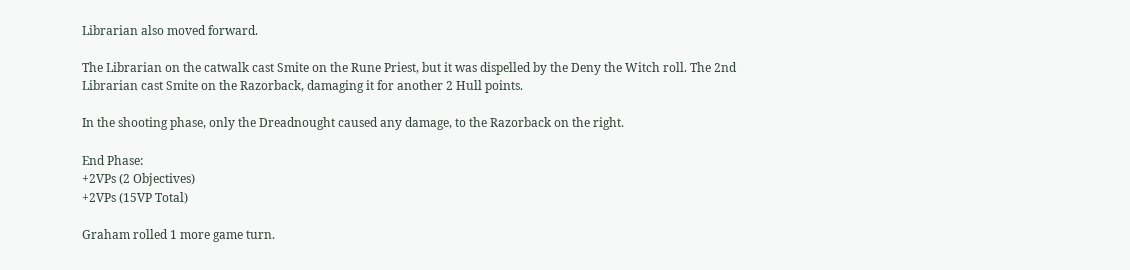Librarian also moved forward.

The Librarian on the catwalk cast Smite on the Rune Priest, but it was dispelled by the Deny the Witch roll. The 2nd Librarian cast Smite on the Razorback, damaging it for another 2 Hull points.

In the shooting phase, only the Dreadnought caused any damage, to the Razorback on the right.

End Phase:
+2VPs (2 Objectives)
+2VPs (15VP Total)

Graham rolled 1 more game turn.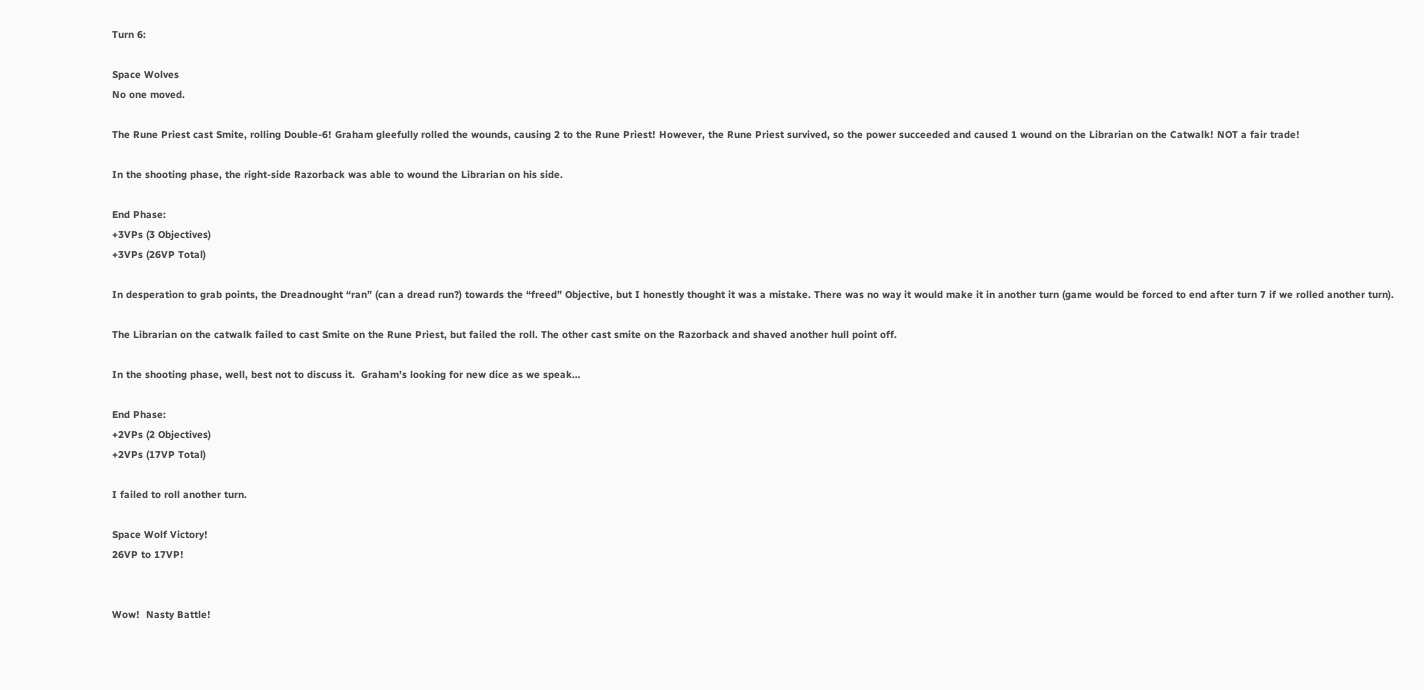Turn 6:

Space Wolves
No one moved.

The Rune Priest cast Smite, rolling Double-6! Graham gleefully rolled the wounds, causing 2 to the Rune Priest! However, the Rune Priest survived, so the power succeeded and caused 1 wound on the Librarian on the Catwalk! NOT a fair trade!

In the shooting phase, the right-side Razorback was able to wound the Librarian on his side.

End Phase:
+3VPs (3 Objectives)
+3VPs (26VP Total)

In desperation to grab points, the Dreadnought “ran” (can a dread run?) towards the “freed” Objective, but I honestly thought it was a mistake. There was no way it would make it in another turn (game would be forced to end after turn 7 if we rolled another turn).

The Librarian on the catwalk failed to cast Smite on the Rune Priest, but failed the roll. The other cast smite on the Razorback and shaved another hull point off.

In the shooting phase, well, best not to discuss it.  Graham’s looking for new dice as we speak…

End Phase:
+2VPs (2 Objectives)
+2VPs (17VP Total)

I failed to roll another turn.

Space Wolf Victory!
26VP to 17VP!


Wow!  Nasty Battle!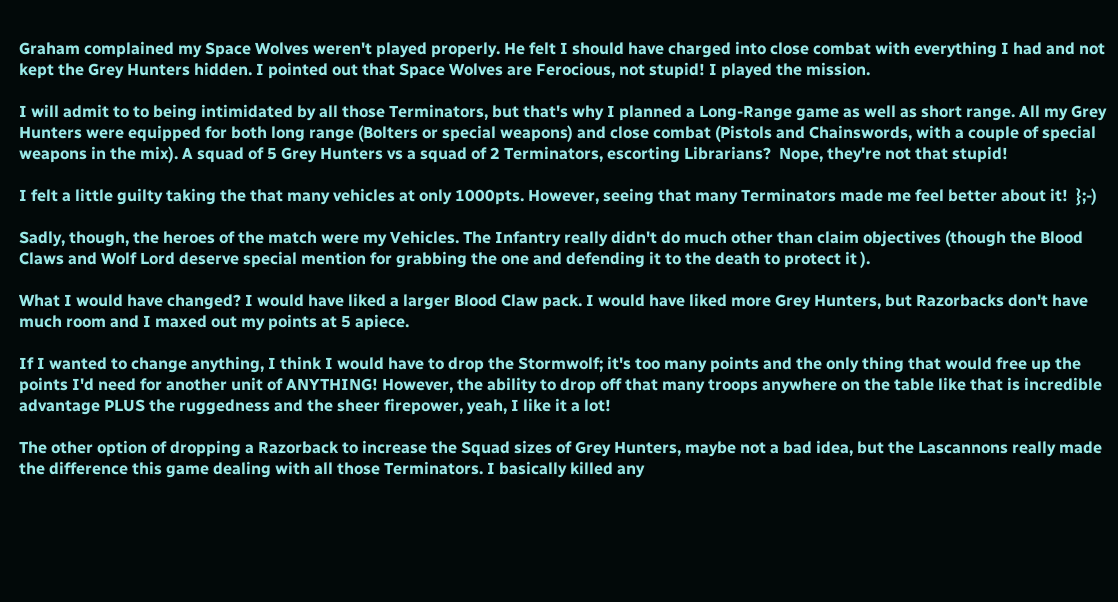Graham complained my Space Wolves weren't played properly. He felt I should have charged into close combat with everything I had and not kept the Grey Hunters hidden. I pointed out that Space Wolves are Ferocious, not stupid! I played the mission.

I will admit to to being intimidated by all those Terminators, but that's why I planned a Long-Range game as well as short range. All my Grey Hunters were equipped for both long range (Bolters or special weapons) and close combat (Pistols and Chainswords, with a couple of special weapons in the mix). A squad of 5 Grey Hunters vs a squad of 2 Terminators, escorting Librarians?  Nope, they're not that stupid!

I felt a little guilty taking the that many vehicles at only 1000pts. However, seeing that many Terminators made me feel better about it!  };-)

Sadly, though, the heroes of the match were my Vehicles. The Infantry really didn't do much other than claim objectives (though the Blood Claws and Wolf Lord deserve special mention for grabbing the one and defending it to the death to protect it ).

What I would have changed? I would have liked a larger Blood Claw pack. I would have liked more Grey Hunters, but Razorbacks don't have much room and I maxed out my points at 5 apiece.

If I wanted to change anything, I think I would have to drop the Stormwolf; it's too many points and the only thing that would free up the points I'd need for another unit of ANYTHING! However, the ability to drop off that many troops anywhere on the table like that is incredible advantage PLUS the ruggedness and the sheer firepower, yeah, I like it a lot!

The other option of dropping a Razorback to increase the Squad sizes of Grey Hunters, maybe not a bad idea, but the Lascannons really made the difference this game dealing with all those Terminators. I basically killed any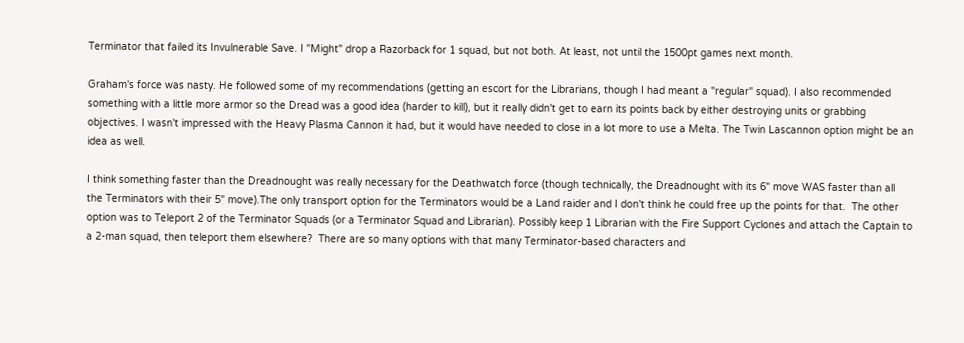Terminator that failed its Invulnerable Save. I "Might" drop a Razorback for 1 squad, but not both. At least, not until the 1500pt games next month.

Graham's force was nasty. He followed some of my recommendations (getting an escort for the Librarians, though I had meant a "regular" squad). I also recommended something with a little more armor so the Dread was a good idea (harder to kill), but it really didn't get to earn its points back by either destroying units or grabbing objectives. I wasn't impressed with the Heavy Plasma Cannon it had, but it would have needed to close in a lot more to use a Melta. The Twin Lascannon option might be an idea as well.

I think something faster than the Dreadnought was really necessary for the Deathwatch force (though technically, the Dreadnought with its 6" move WAS faster than all the Terminators with their 5" move).The only transport option for the Terminators would be a Land raider and I don't think he could free up the points for that.  The other option was to Teleport 2 of the Terminator Squads (or a Terminator Squad and Librarian). Possibly keep 1 Librarian with the Fire Support Cyclones and attach the Captain to a 2-man squad, then teleport them elsewhere?  There are so many options with that many Terminator-based characters and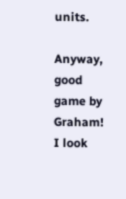units.

Anyway, good game by Graham! I look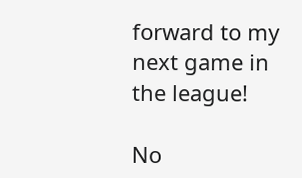forward to my next game in the league!

No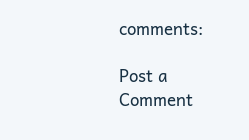comments:

Post a Comment